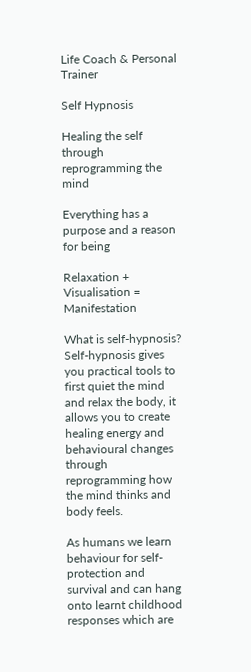Life Coach & Personal Trainer

Self Hypnosis

Healing the self through reprogramming the mind

Everything has a purpose and a reason for being

Relaxation + Visualisation = Manifestation

What is self-hypnosis? Self-hypnosis gives you practical tools to first quiet the mind and relax the body, it allows you to create healing energy and behavioural changes through reprogramming how the mind thinks and body feels.

As humans we learn behaviour for self-protection and survival and can hang onto learnt childhood responses which are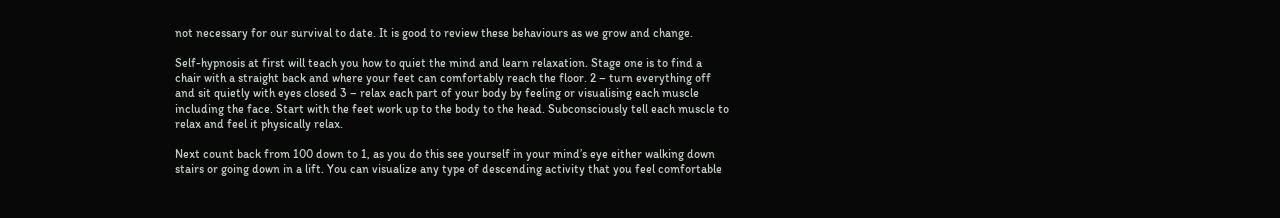not necessary for our survival to date. It is good to review these behaviours as we grow and change.

Self-hypnosis at first will teach you how to quiet the mind and learn relaxation. Stage one is to find a chair with a straight back and where your feet can comfortably reach the floor. 2 – turn everything off and sit quietly with eyes closed 3 – relax each part of your body by feeling or visualising each muscle including the face. Start with the feet work up to the body to the head. Subconsciously tell each muscle to relax and feel it physically relax.

Next count back from 100 down to 1, as you do this see yourself in your mind’s eye either walking down stairs or going down in a lift. You can visualize any type of descending activity that you feel comfortable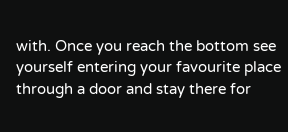with. Once you reach the bottom see yourself entering your favourite place through a door and stay there for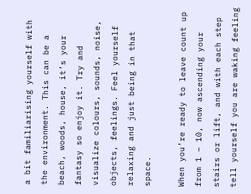a bit familiarising yourself with the environment. This can be a beach, woods, house, it’s your fantasy so enjoy it. Try and visualize colours, sounds, noise, objects, feelings. Feel yourself relaxing and just being in that space.

When you’re ready to leave count up from 1 – 10, now ascending your stairs or lift, and with each step tell yourself you are waking feeling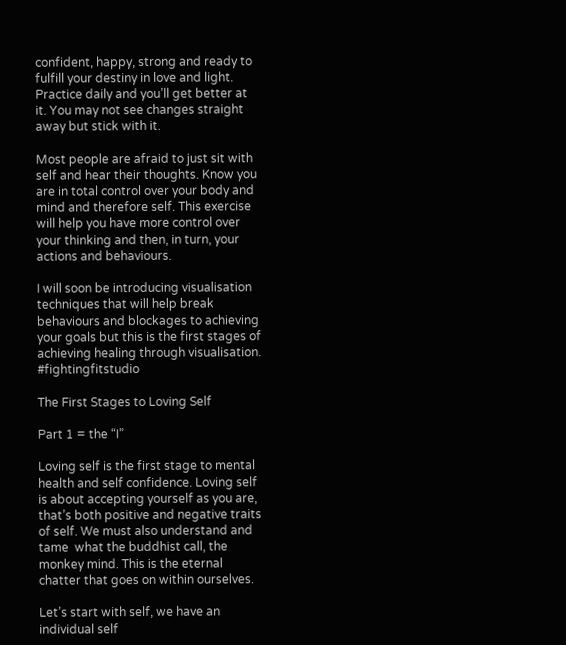confident, happy, strong and ready to fulfill your destiny in love and light. Practice daily and you’ll get better at it. You may not see changes straight away but stick with it.

Most people are afraid to just sit with self and hear their thoughts. Know you are in total control over your body and mind and therefore self. This exercise will help you have more control over your thinking and then, in turn, your actions and behaviours.

I will soon be introducing visualisation techniques that will help break behaviours and blockages to achieving your goals but this is the first stages of achieving healing through visualisation. #fightingfitstudio

The First Stages to Loving Self

Part 1 = the “I”

Loving self is the first stage to mental health and self confidence. Loving self is about accepting yourself as you are, that’s both positive and negative traits of self. We must also understand and tame  what the buddhist call, the monkey mind. This is the eternal chatter that goes on within ourselves.

Let’s start with self, we have an individual self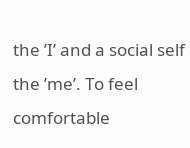the ’I’ and a social self the ’me’. To feel comfortable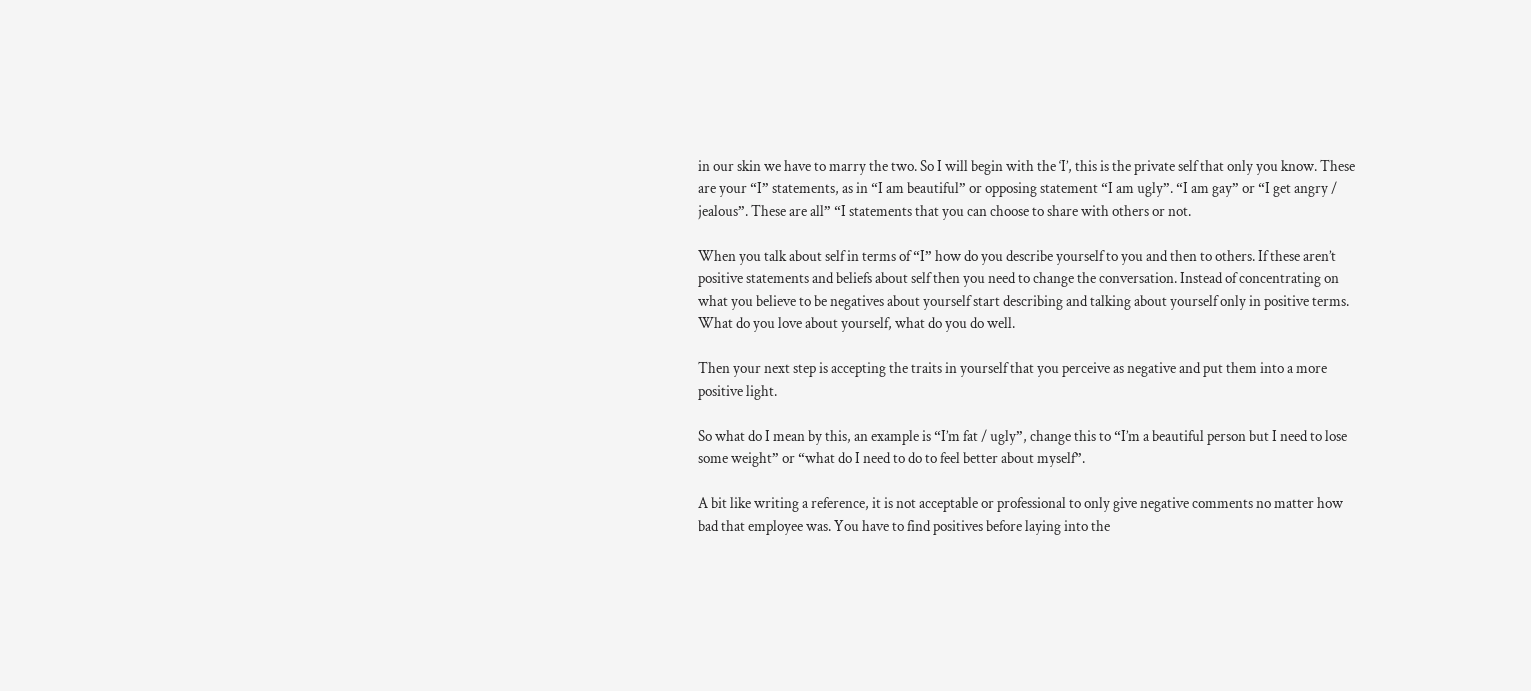in our skin we have to marry the two. So I will begin with the ‘I’, this is the private self that only you know. These are your “I” statements, as in “I am beautiful” or opposing statement “I am ugly”. “I am gay” or “I get angry / jealous”. These are all” “I statements that you can choose to share with others or not.

When you talk about self in terms of “I” how do you describe yourself to you and then to others. If these aren’t positive statements and beliefs about self then you need to change the conversation. Instead of concentrating on what you believe to be negatives about yourself start describing and talking about yourself only in positive terms. What do you love about yourself, what do you do well.

Then your next step is accepting the traits in yourself that you perceive as negative and put them into a more positive light.

So what do I mean by this, an example is “I’m fat / ugly”, change this to “I’m a beautiful person but I need to lose some weight” or “what do I need to do to feel better about myself”.

A bit like writing a reference, it is not acceptable or professional to only give negative comments no matter how bad that employee was. You have to find positives before laying into the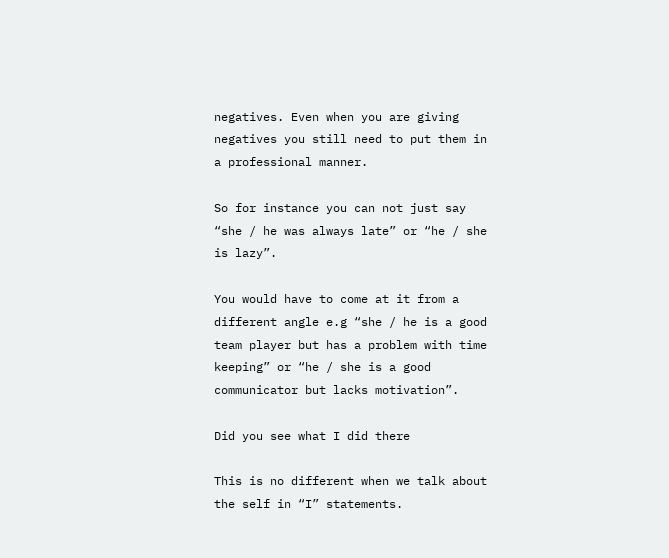negatives. Even when you are giving negatives you still need to put them in a professional manner.

So for instance you can not just say “she / he was always late” or “he / she is lazy”.

You would have to come at it from a different angle e.g “she / he is a good team player but has a problem with time keeping” or “he / she is a good communicator but lacks motivation”.

Did you see what I did there

This is no different when we talk about the self in “I” statements.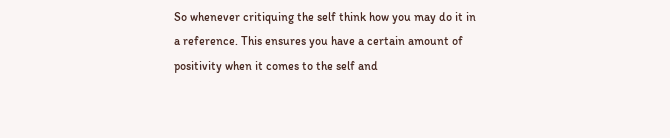So whenever critiquing the self think how you may do it in a reference. This ensures you have a certain amount of positivity when it comes to the self and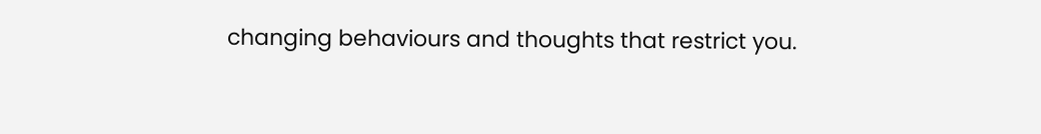changing behaviours and thoughts that restrict you.